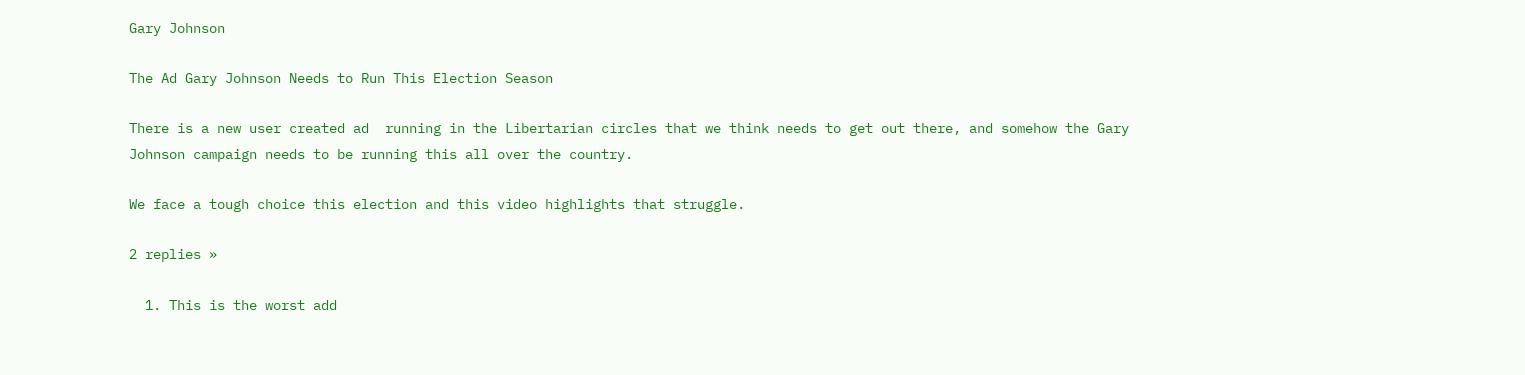Gary Johnson

The Ad Gary Johnson Needs to Run This Election Season

There is a new user created ad  running in the Libertarian circles that we think needs to get out there, and somehow the Gary Johnson campaign needs to be running this all over the country.

We face a tough choice this election and this video highlights that struggle.

2 replies »

  1. This is the worst add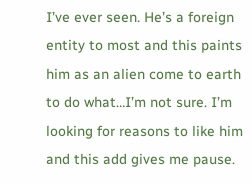I’ve ever seen. He’s a foreign entity to most and this paints him as an alien come to earth to do what…I’m not sure. I’m looking for reasons to like him and this add gives me pause.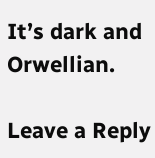It’s dark and Orwellian.

Leave a Reply